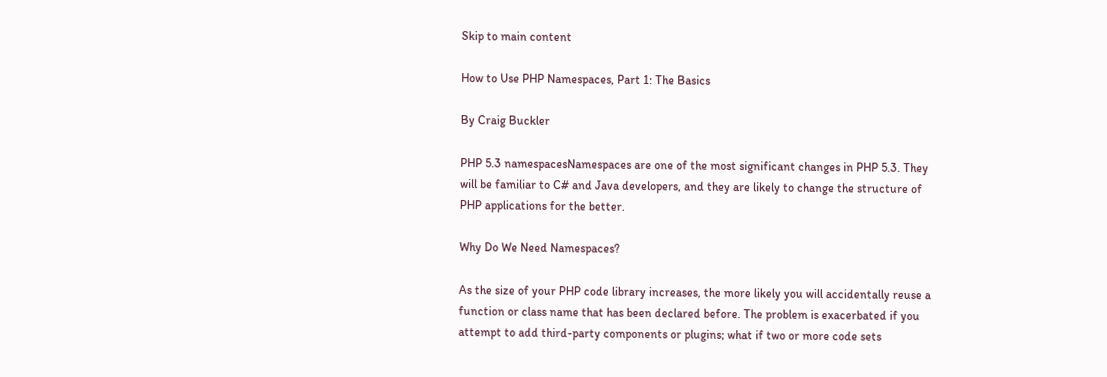Skip to main content

How to Use PHP Namespaces, Part 1: The Basics

By Craig Buckler

PHP 5.3 namespacesNamespaces are one of the most significant changes in PHP 5.3. They will be familiar to C# and Java developers, and they are likely to change the structure of PHP applications for the better.

Why Do We Need Namespaces?

As the size of your PHP code library increases, the more likely you will accidentally reuse a function or class name that has been declared before. The problem is exacerbated if you attempt to add third-party components or plugins; what if two or more code sets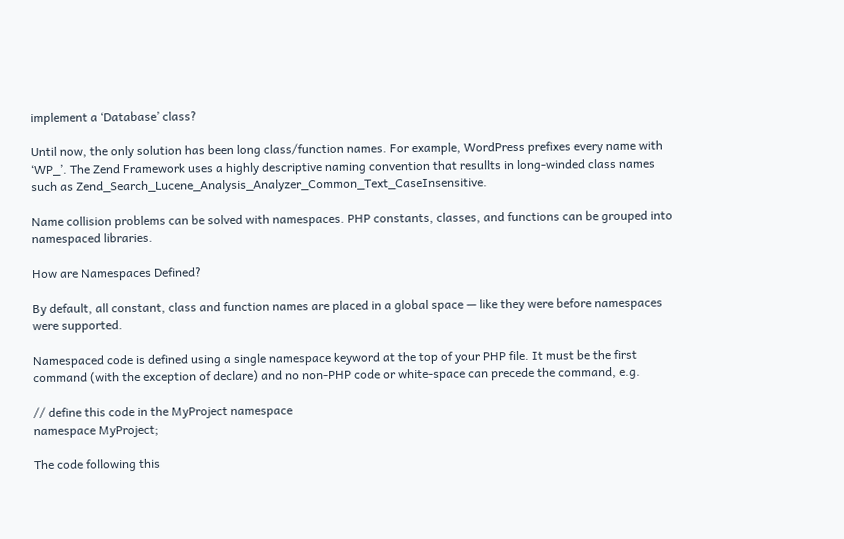implement a ‘Database’ class?

Until now, the only solution has been long class/function names. For example, WordPress prefixes every name with ‘WP_’. The Zend Framework uses a highly descriptive naming convention that resullts in long-winded class names such as Zend_Search_Lucene_Analysis_Analyzer_Common_Text_CaseInsensitive.

Name collision problems can be solved with namespaces. PHP constants, classes, and functions can be grouped into namespaced libraries.

How are Namespaces Defined?

By default, all constant, class and function names are placed in a global space — like they were before namespaces were supported.

Namespaced code is defined using a single namespace keyword at the top of your PHP file. It must be the first command (with the exception of declare) and no non-PHP code or white-space can precede the command, e.g.

// define this code in the MyProject namespace
namespace MyProject;

The code following this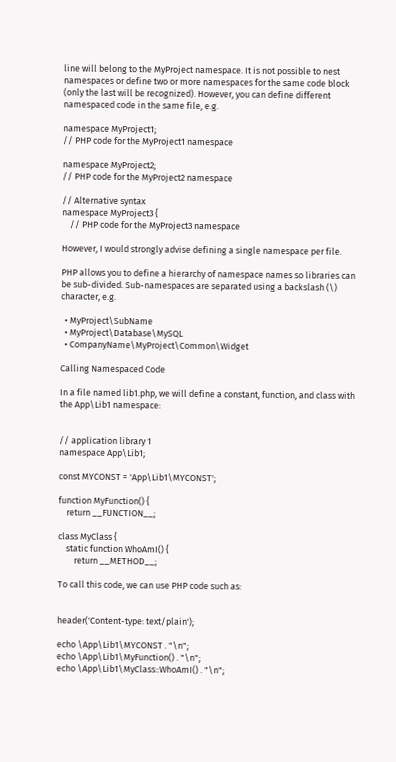line will belong to the MyProject namespace. It is not possible to nest namespaces or define two or more namespaces for the same code block (only the last will be recognized). However, you can define different namespaced code in the same file, e.g.

namespace MyProject1;
// PHP code for the MyProject1 namespace

namespace MyProject2;
// PHP code for the MyProject2 namespace

// Alternative syntax
namespace MyProject3 {
    // PHP code for the MyProject3 namespace

However, I would strongly advise defining a single namespace per file.

PHP allows you to define a hierarchy of namespace names so libraries can be sub-divided. Sub-namespaces are separated using a backslash (\) character, e.g.

  • MyProject\SubName
  • MyProject\Database\MySQL
  • CompanyName\MyProject\Common\Widget

Calling Namespaced Code

In a file named lib1.php, we will define a constant, function, and class with the App\Lib1 namespace:


// application library 1
namespace App\Lib1;

const MYCONST = 'App\Lib1\MYCONST';

function MyFunction() {
    return __FUNCTION__;

class MyClass {
    static function WhoAmI() {
        return __METHOD__;

To call this code, we can use PHP code such as:


header('Content-type: text/plain');

echo \App\Lib1\MYCONST . "\n";
echo \App\Lib1\MyFunction() . "\n";
echo \App\Lib1\MyClass::WhoAmI() . "\n";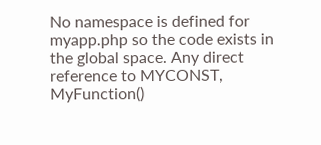No namespace is defined for myapp.php so the code exists in the global space. Any direct reference to MYCONST, MyFunction()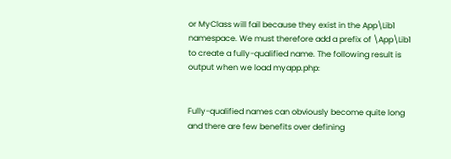or MyClass will fail because they exist in the App\Lib1 namespace. We must therefore add a prefix of \App\Lib1 to create a fully-qualified name. The following result is output when we load myapp.php:


Fully-qualified names can obviously become quite long and there are few benefits over defining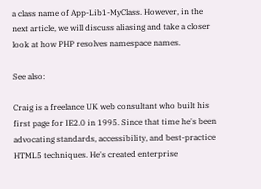a class name of App-Lib1-MyClass. However, in the next article, we will discuss aliasing and take a closer look at how PHP resolves namespace names.

See also:

Craig is a freelance UK web consultant who built his first page for IE2.0 in 1995. Since that time he's been advocating standards, accessibility, and best-practice HTML5 techniques. He's created enterprise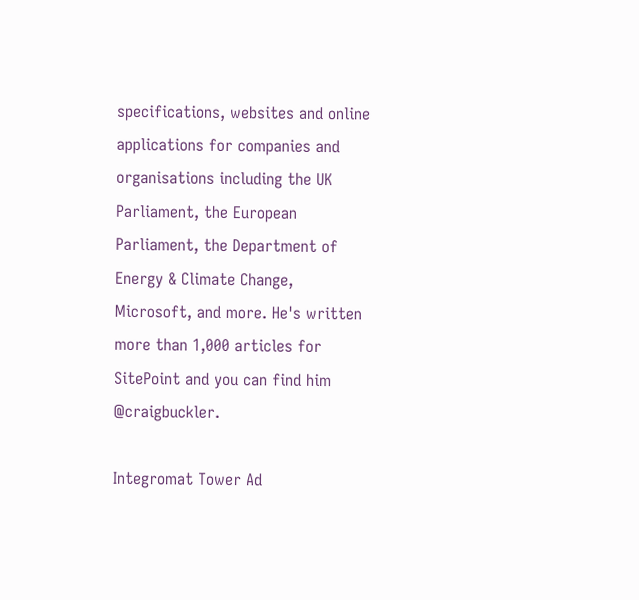specifications, websites and online applications for companies and organisations including the UK Parliament, the European Parliament, the Department of Energy & Climate Change, Microsoft, and more. He's written more than 1,000 articles for SitePoint and you can find him @craigbuckler.

Integromat Tower Ad